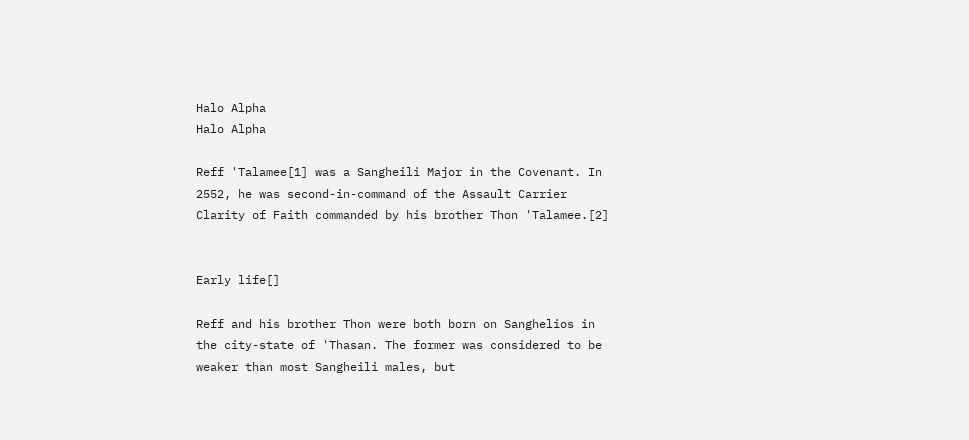Halo Alpha
Halo Alpha

Reff 'Talamee[1] was a Sangheili Major in the Covenant. In 2552, he was second-in-command of the Assault Carrier Clarity of Faith commanded by his brother Thon 'Talamee.[2]


Early life[]

Reff and his brother Thon were both born on Sanghelios in the city-state of 'Thasan. The former was considered to be weaker than most Sangheili males, but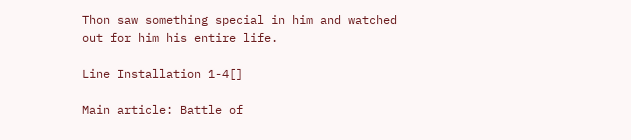Thon saw something special in him and watched out for him his entire life.

Line Installation 1-4[]

Main article: Battle of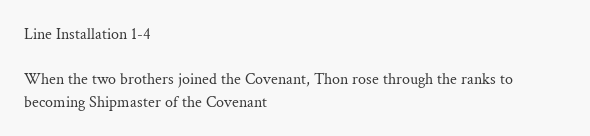Line Installation 1-4

When the two brothers joined the Covenant, Thon rose through the ranks to becoming Shipmaster of the Covenant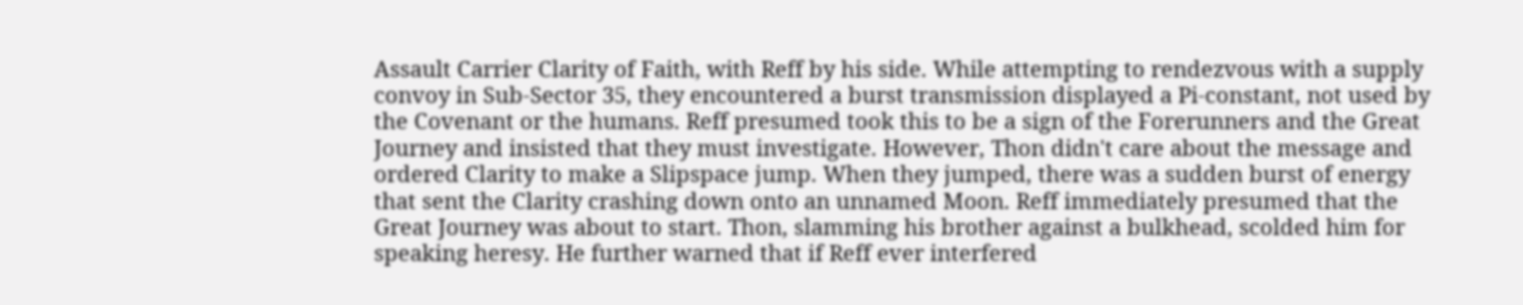Assault Carrier Clarity of Faith, with Reff by his side. While attempting to rendezvous with a supply convoy in Sub-Sector 35, they encountered a burst transmission displayed a Pi-constant, not used by the Covenant or the humans. Reff presumed took this to be a sign of the Forerunners and the Great Journey and insisted that they must investigate. However, Thon didn't care about the message and ordered Clarity to make a Slipspace jump. When they jumped, there was a sudden burst of energy that sent the Clarity crashing down onto an unnamed Moon. Reff immediately presumed that the Great Journey was about to start. Thon, slamming his brother against a bulkhead, scolded him for speaking heresy. He further warned that if Reff ever interfered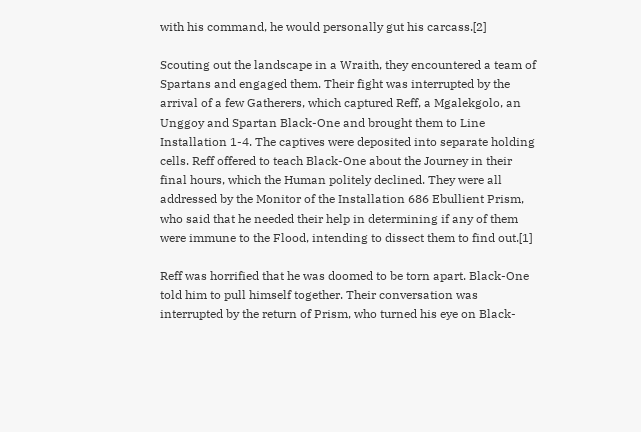with his command, he would personally gut his carcass.[2]

Scouting out the landscape in a Wraith, they encountered a team of Spartans and engaged them. Their fight was interrupted by the arrival of a few Gatherers, which captured Reff, a Mgalekgolo, an Unggoy and Spartan Black-One and brought them to Line Installation 1-4. The captives were deposited into separate holding cells. Reff offered to teach Black-One about the Journey in their final hours, which the Human politely declined. They were all addressed by the Monitor of the Installation 686 Ebullient Prism, who said that he needed their help in determining if any of them were immune to the Flood, intending to dissect them to find out.[1]

Reff was horrified that he was doomed to be torn apart. Black-One told him to pull himself together. Their conversation was interrupted by the return of Prism, who turned his eye on Black-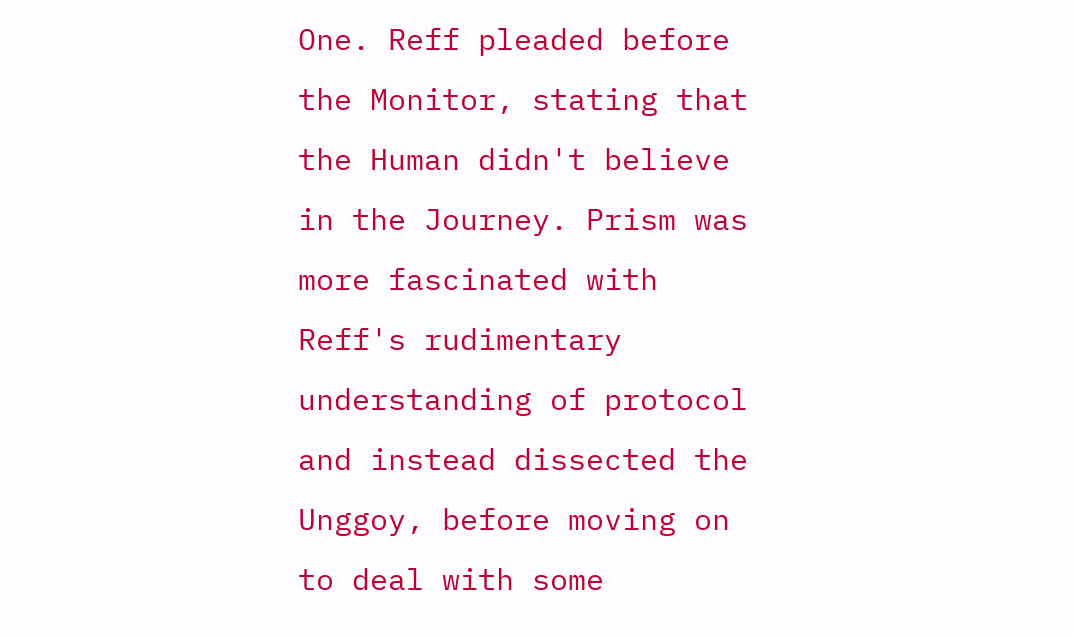One. Reff pleaded before the Monitor, stating that the Human didn't believe in the Journey. Prism was more fascinated with Reff's rudimentary understanding of protocol and instead dissected the Unggoy, before moving on to deal with some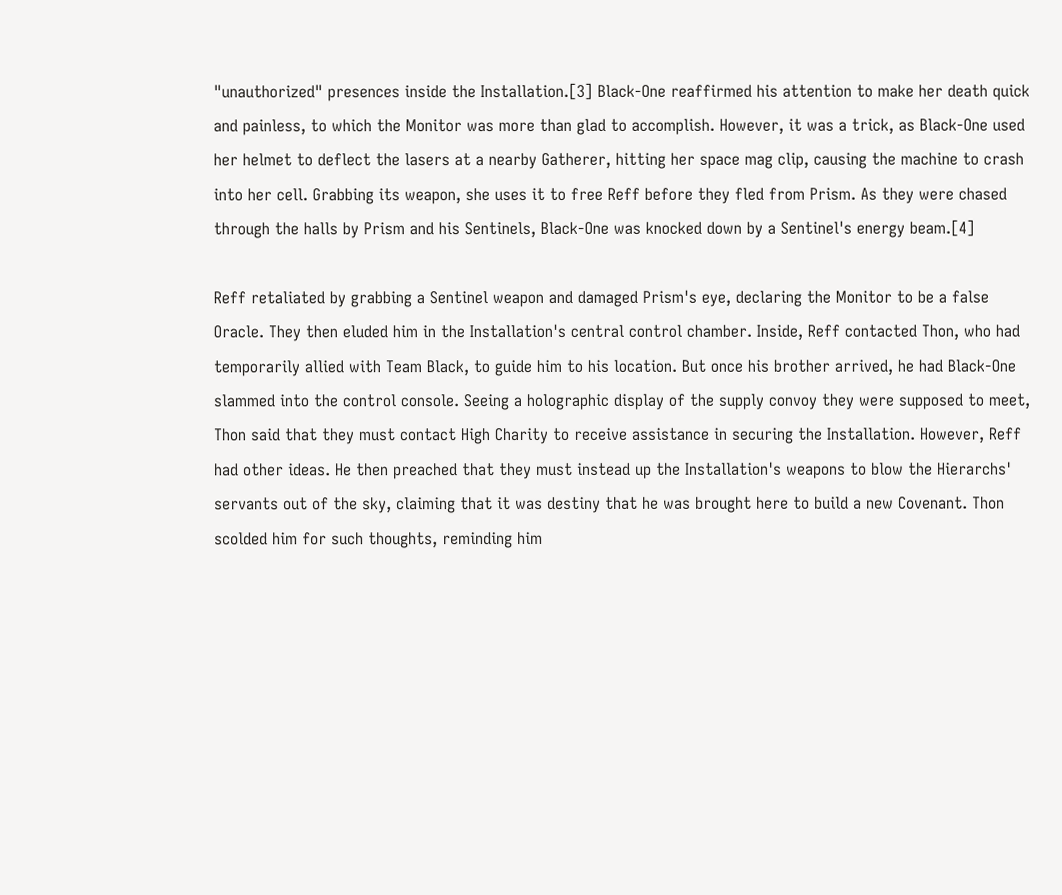"unauthorized" presences inside the Installation.[3] Black-One reaffirmed his attention to make her death quick and painless, to which the Monitor was more than glad to accomplish. However, it was a trick, as Black-One used her helmet to deflect the lasers at a nearby Gatherer, hitting her space mag clip, causing the machine to crash into her cell. Grabbing its weapon, she uses it to free Reff before they fled from Prism. As they were chased through the halls by Prism and his Sentinels, Black-One was knocked down by a Sentinel's energy beam.[4]

Reff retaliated by grabbing a Sentinel weapon and damaged Prism's eye, declaring the Monitor to be a false Oracle. They then eluded him in the Installation's central control chamber. Inside, Reff contacted Thon, who had temporarily allied with Team Black, to guide him to his location. But once his brother arrived, he had Black-One slammed into the control console. Seeing a holographic display of the supply convoy they were supposed to meet, Thon said that they must contact High Charity to receive assistance in securing the Installation. However, Reff had other ideas. He then preached that they must instead up the Installation's weapons to blow the Hierarchs' servants out of the sky, claiming that it was destiny that he was brought here to build a new Covenant. Thon scolded him for such thoughts, reminding him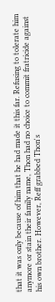that it was only because of him that he had made it this far. Refusing to tolerate him anymore or stain their family name, Thon had no choice to commit fratricide against his own brother. However, Reff grabbed Thon's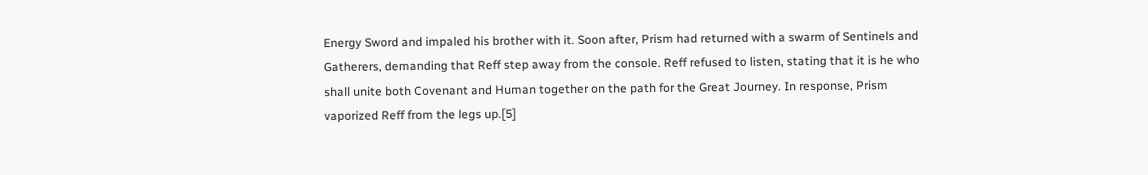Energy Sword and impaled his brother with it. Soon after, Prism had returned with a swarm of Sentinels and Gatherers, demanding that Reff step away from the console. Reff refused to listen, stating that it is he who shall unite both Covenant and Human together on the path for the Great Journey. In response, Prism vaporized Reff from the legs up.[5]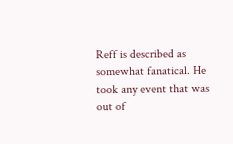Reff is described as somewhat fanatical. He took any event that was out of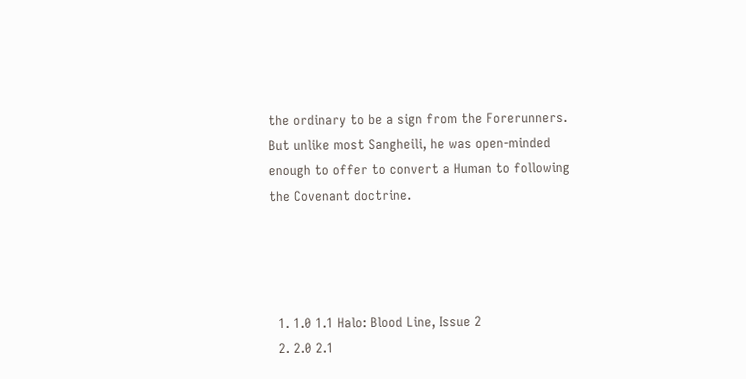the ordinary to be a sign from the Forerunners. But unlike most Sangheili, he was open-minded enough to offer to convert a Human to following the Covenant doctrine.




  1. 1.0 1.1 Halo: Blood Line, Issue 2
  2. 2.0 2.1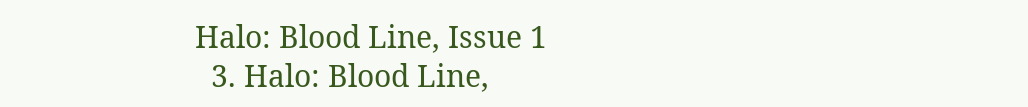Halo: Blood Line, Issue 1
  3. Halo: Blood Line,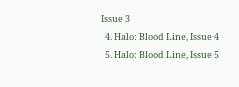Issue 3
  4. Halo: Blood Line, Issue 4
  5. Halo: Blood Line, Issue 5